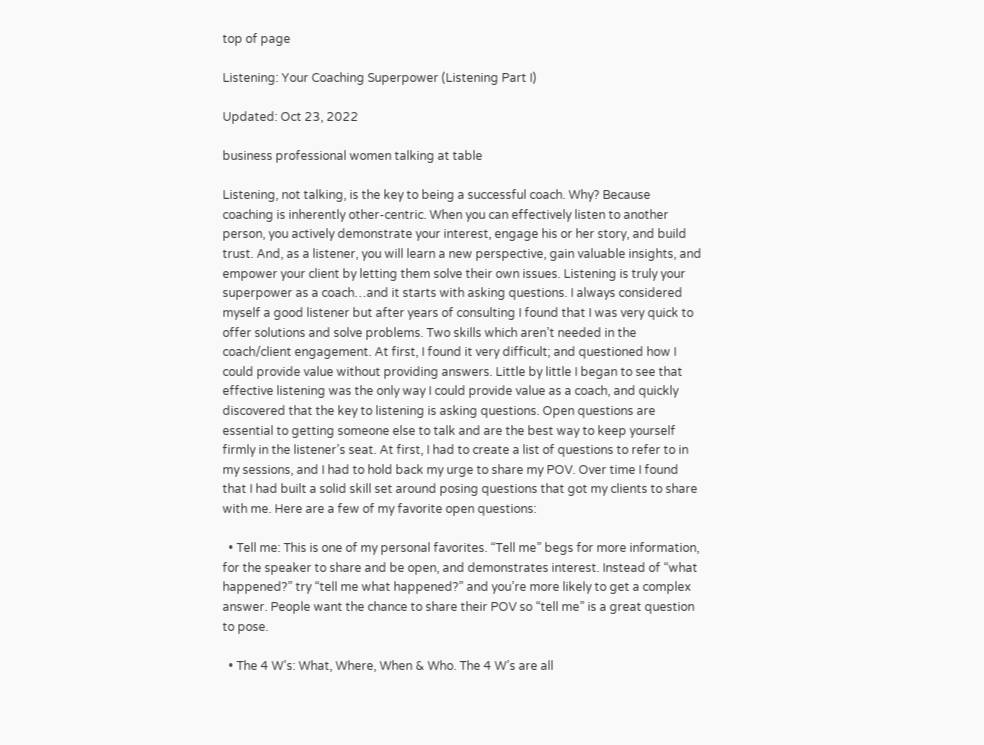top of page

Listening: Your Coaching Superpower (Listening Part I)

Updated: Oct 23, 2022

business professional women talking at table

Listening, not talking, is the key to being a successful coach. Why? Because coaching is inherently other-centric. When you can effectively listen to another person, you actively demonstrate your interest, engage his or her story, and build trust. And, as a listener, you will learn a new perspective, gain valuable insights, and empower your client by letting them solve their own issues. Listening is truly your superpower as a coach…and it starts with asking questions. I always considered myself a good listener but after years of consulting I found that I was very quick to offer solutions and solve problems. Two skills which aren’t needed in the coach/client engagement. At first, I found it very difficult; and questioned how I could provide value without providing answers. Little by little I began to see that effective listening was the only way I could provide value as a coach, and quickly discovered that the key to listening is asking questions. Open questions are essential to getting someone else to talk and are the best way to keep yourself firmly in the listener’s seat. At first, I had to create a list of questions to refer to in my sessions, and I had to hold back my urge to share my POV. Over time I found that I had built a solid skill set around posing questions that got my clients to share with me. Here are a few of my favorite open questions:

  • Tell me: This is one of my personal favorites. “Tell me” begs for more information, for the speaker to share and be open, and demonstrates interest. Instead of “what happened?” try “tell me what happened?” and you’re more likely to get a complex answer. People want the chance to share their POV so “tell me” is a great question to pose.

  • The 4 W’s: What, Where, When & Who. The 4 W’s are all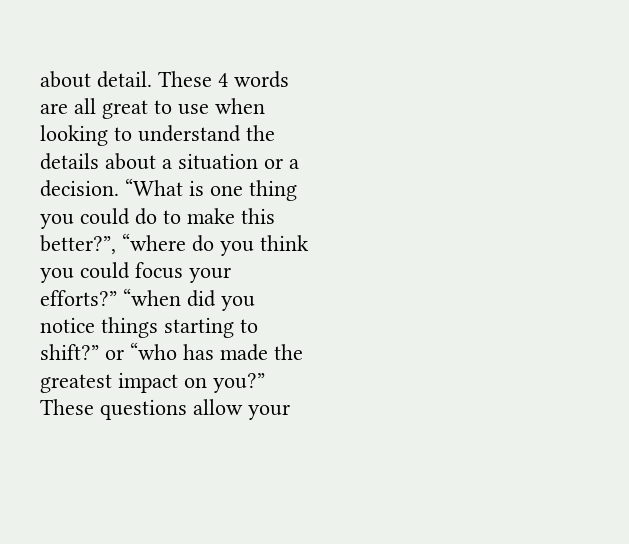about detail. These 4 words are all great to use when looking to understand the details about a situation or a decision. “What is one thing you could do to make this better?”, “where do you think you could focus your efforts?” “when did you notice things starting to shift?” or “who has made the greatest impact on you?” These questions allow your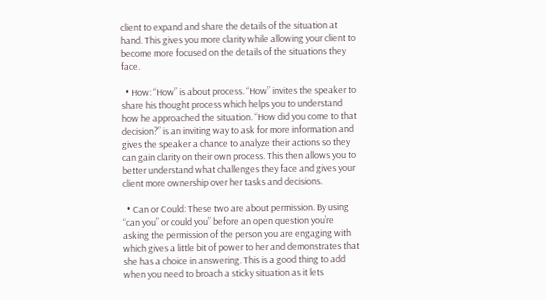client to expand and share the details of the situation at hand. This gives you more clarity while allowing your client to become more focused on the details of the situations they face.

  • How: “How” is about process. “How” invites the speaker to share his thought process which helps you to understand how he approached the situation. “How did you come to that decision?” is an inviting way to ask for more information and gives the speaker a chance to analyze their actions so they can gain clarity on their own process. This then allows you to better understand what challenges they face and gives your client more ownership over her tasks and decisions.

  • Can or Could: These two are about permission. By using “can you” or could you” before an open question you’re asking the permission of the person you are engaging with which gives a little bit of power to her and demonstrates that she has a choice in answering. This is a good thing to add when you need to broach a sticky situation as it lets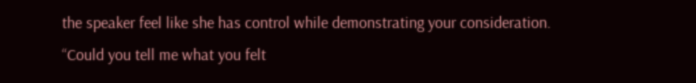the speaker feel like she has control while demonstrating your consideration. “Could you tell me what you felt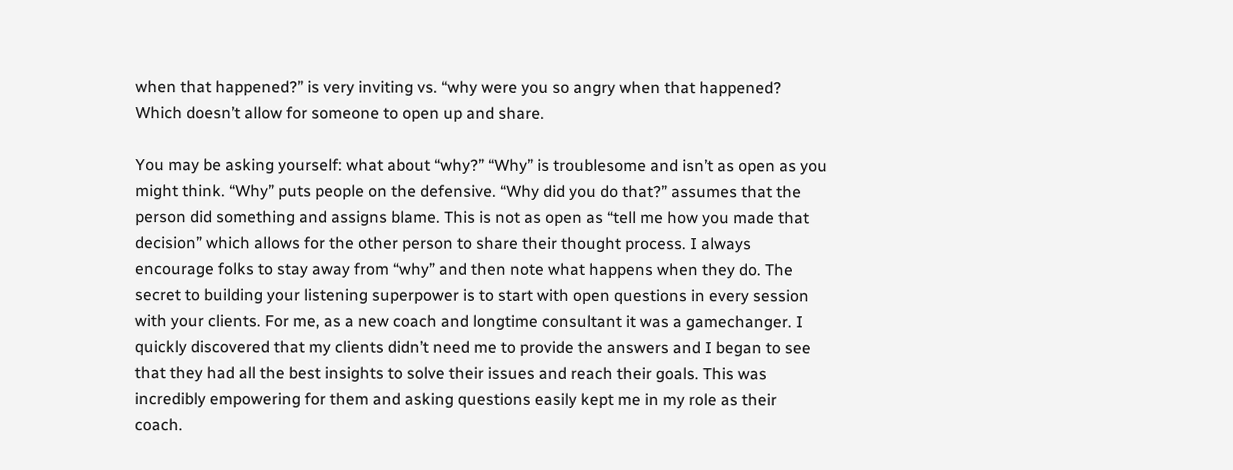when that happened?” is very inviting vs. “why were you so angry when that happened? Which doesn’t allow for someone to open up and share.

You may be asking yourself: what about “why?” “Why” is troublesome and isn’t as open as you might think. “Why” puts people on the defensive. “Why did you do that?” assumes that the person did something and assigns blame. This is not as open as “tell me how you made that decision” which allows for the other person to share their thought process. I always encourage folks to stay away from “why” and then note what happens when they do. The secret to building your listening superpower is to start with open questions in every session with your clients. For me, as a new coach and longtime consultant it was a gamechanger. I quickly discovered that my clients didn’t need me to provide the answers and I began to see that they had all the best insights to solve their issues and reach their goals. This was incredibly empowering for them and asking questions easily kept me in my role as their coach.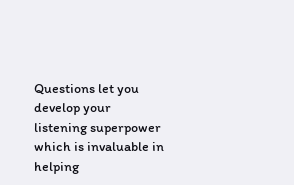Questions let you develop your listening superpower which is invaluable in helping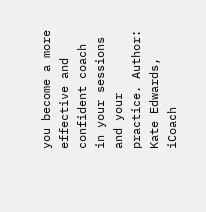you become a more effective and confident coach in your sessions and your practice. Author: Kate Edwards, iCoach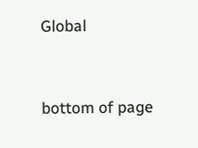Global


bottom of page